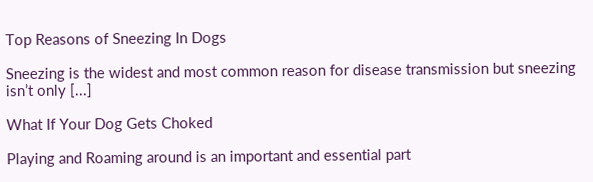Top Reasons of Sneezing In Dogs

Sneezing is the widest and most common reason for disease transmission but sneezing isn’t only [...]

What If Your Dog Gets Choked

Playing and Roaming around is an important and essential part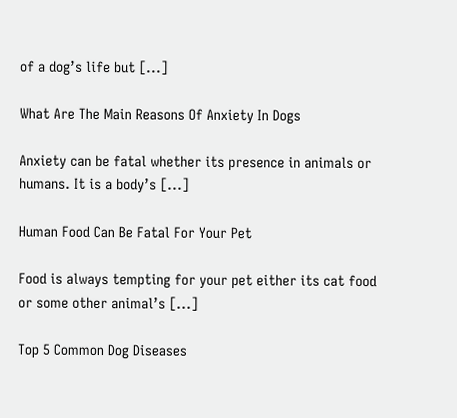of a dog’s life but [...]

What Are The Main Reasons Of Anxiety In Dogs

Anxiety can be fatal whether its presence in animals or humans. It is a body’s [...]

Human Food Can Be Fatal For Your Pet

Food is always tempting for your pet either its cat food or some other animal’s [...]

Top 5 Common Dog Diseases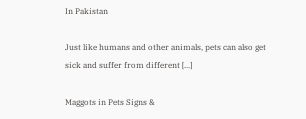In Pakistan

Just like humans and other animals, pets can also get sick and suffer from different [...]

Maggots in Pets Signs &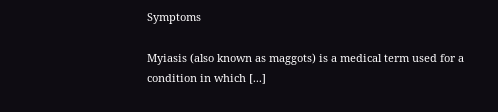Symptoms

Myiasis (also known as maggots) is a medical term used for a condition in which [...]